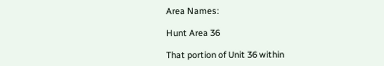Area Names:

Hunt Area 36

That portion of Unit 36 within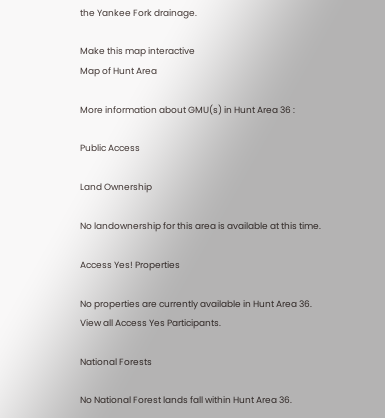the Yankee Fork drainage.

Make this map interactive
Map of Hunt Area

More information about GMU(s) in Hunt Area 36 :

Public Access

Land Ownership

No landownership for this area is available at this time.

Access Yes! Properties

No properties are currently available in Hunt Area 36.
View all Access Yes Participants.

National Forests

No National Forest lands fall within Hunt Area 36.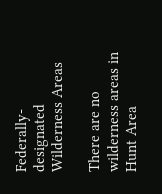Federally-designated Wilderness Areas

There are no wilderness areas in Hunt Area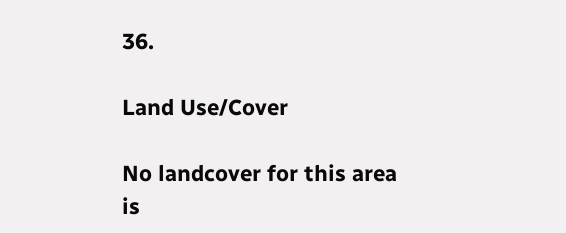36.

Land Use/Cover

No landcover for this area is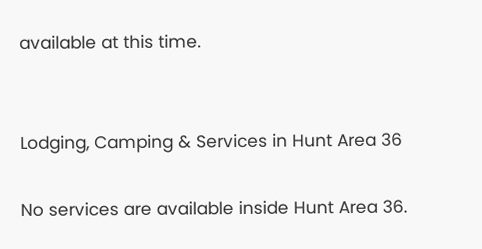available at this time.


Lodging, Camping & Services in Hunt Area 36

No services are available inside Hunt Area 36.